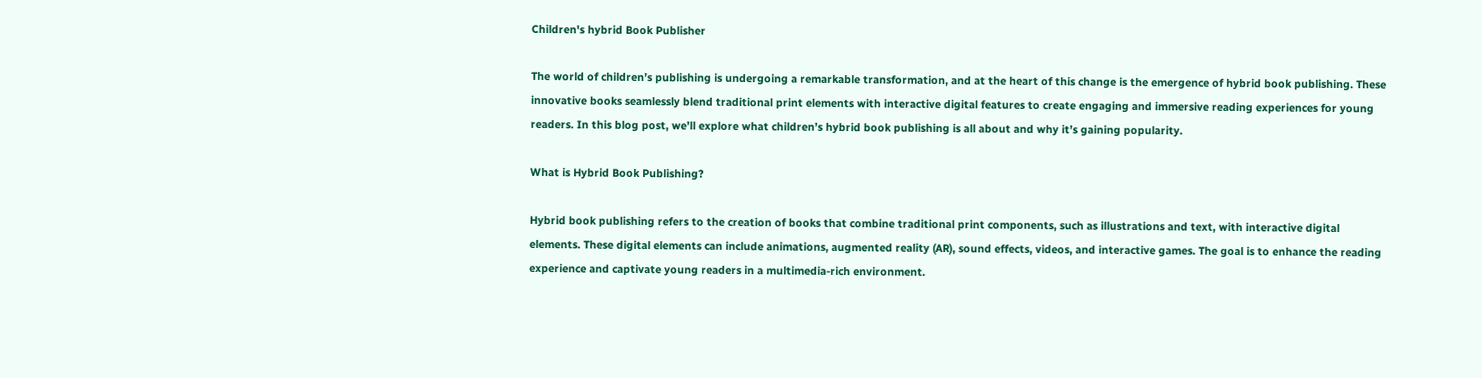Children's hybrid Book Publisher

The world of children’s publishing is undergoing a remarkable transformation, and at the heart of this change is the emergence of hybrid book publishing. These innovative books seamlessly blend traditional print elements with interactive digital features to create engaging and immersive reading experiences for young readers. In this blog post, we’ll explore what children’s hybrid book publishing is all about and why it’s gaining popularity.

What is Hybrid Book Publishing?

Hybrid book publishing refers to the creation of books that combine traditional print components, such as illustrations and text, with interactive digital elements. These digital elements can include animations, augmented reality (AR), sound effects, videos, and interactive games. The goal is to enhance the reading experience and captivate young readers in a multimedia-rich environment.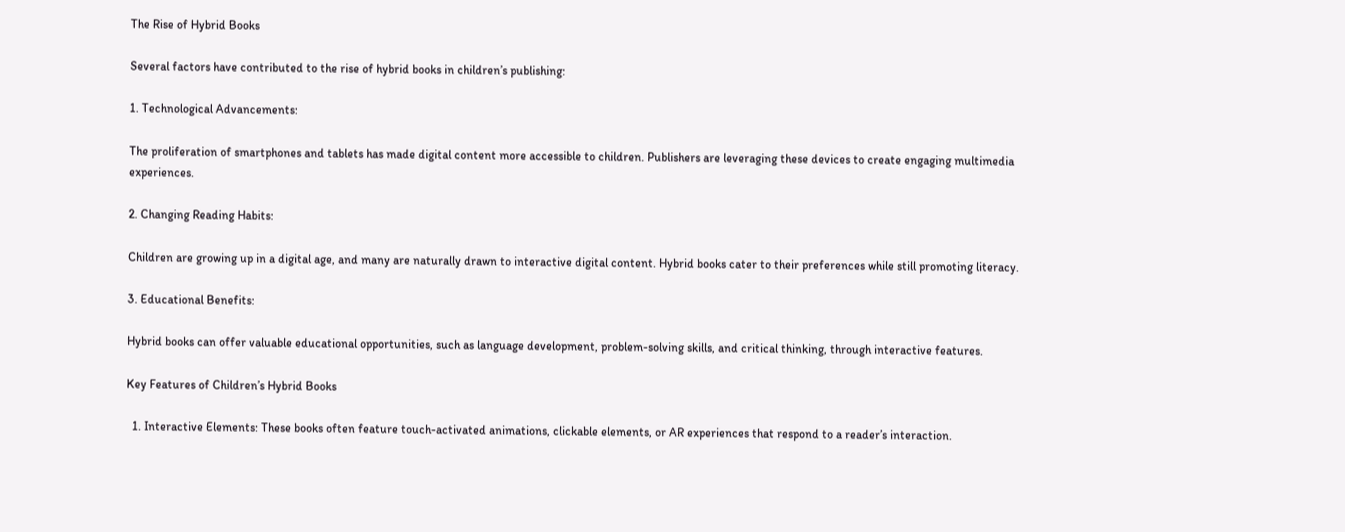The Rise of Hybrid Books

Several factors have contributed to the rise of hybrid books in children’s publishing:

1. Technological Advancements:

The proliferation of smartphones and tablets has made digital content more accessible to children. Publishers are leveraging these devices to create engaging multimedia experiences.

2. Changing Reading Habits:

Children are growing up in a digital age, and many are naturally drawn to interactive digital content. Hybrid books cater to their preferences while still promoting literacy.

3. Educational Benefits:

Hybrid books can offer valuable educational opportunities, such as language development, problem-solving skills, and critical thinking, through interactive features.

Key Features of Children’s Hybrid Books

  1. Interactive Elements: These books often feature touch-activated animations, clickable elements, or AR experiences that respond to a reader’s interaction.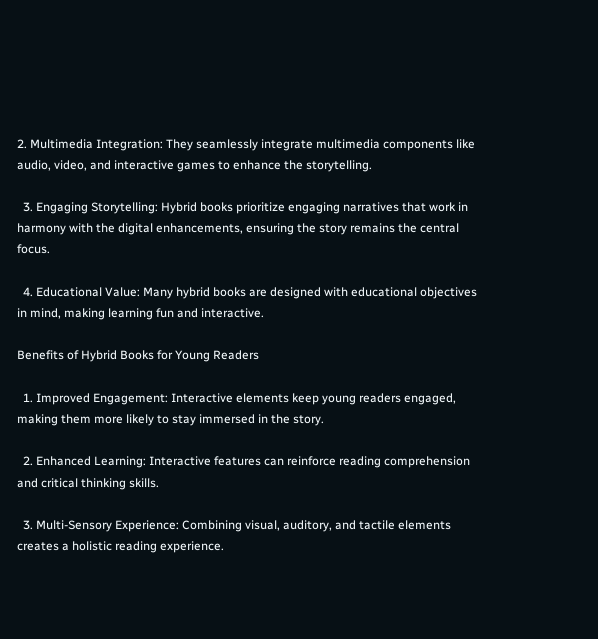2. Multimedia Integration: They seamlessly integrate multimedia components like audio, video, and interactive games to enhance the storytelling.

  3. Engaging Storytelling: Hybrid books prioritize engaging narratives that work in harmony with the digital enhancements, ensuring the story remains the central focus.

  4. Educational Value: Many hybrid books are designed with educational objectives in mind, making learning fun and interactive.

Benefits of Hybrid Books for Young Readers

  1. Improved Engagement: Interactive elements keep young readers engaged, making them more likely to stay immersed in the story.

  2. Enhanced Learning: Interactive features can reinforce reading comprehension and critical thinking skills.

  3. Multi-Sensory Experience: Combining visual, auditory, and tactile elements creates a holistic reading experience.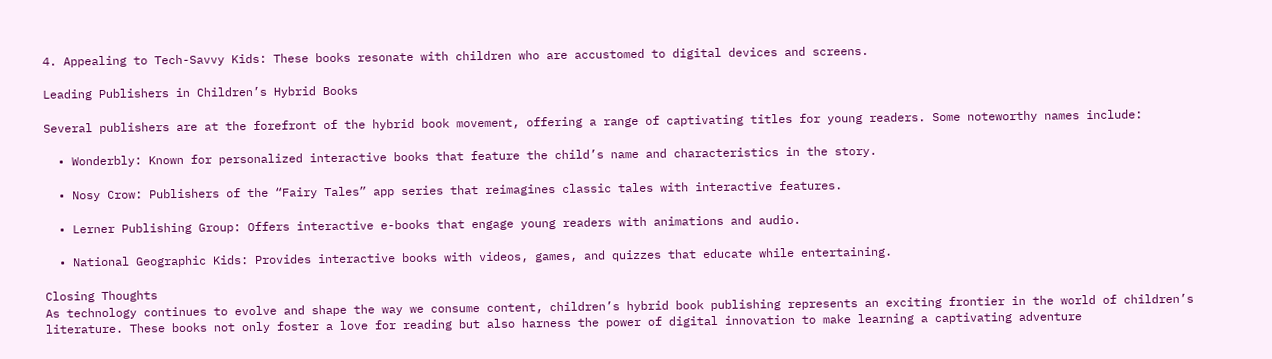4. Appealing to Tech-Savvy Kids: These books resonate with children who are accustomed to digital devices and screens.

Leading Publishers in Children’s Hybrid Books

Several publishers are at the forefront of the hybrid book movement, offering a range of captivating titles for young readers. Some noteworthy names include:

  • Wonderbly: Known for personalized interactive books that feature the child’s name and characteristics in the story.

  • Nosy Crow: Publishers of the “Fairy Tales” app series that reimagines classic tales with interactive features.

  • Lerner Publishing Group: Offers interactive e-books that engage young readers with animations and audio.

  • National Geographic Kids: Provides interactive books with videos, games, and quizzes that educate while entertaining.

Closing Thoughts
As technology continues to evolve and shape the way we consume content, children’s hybrid book publishing represents an exciting frontier in the world of children’s literature. These books not only foster a love for reading but also harness the power of digital innovation to make learning a captivating adventure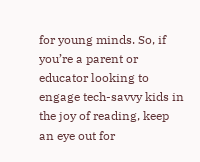for young minds. So, if you’re a parent or educator looking to engage tech-savvy kids in the joy of reading, keep an eye out for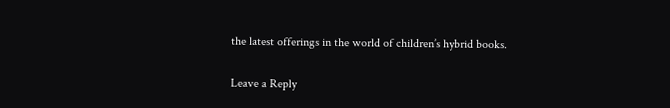the latest offerings in the world of children’s hybrid books.

Leave a Reply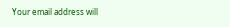Your email address will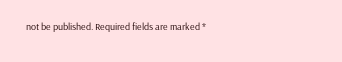not be published. Required fields are marked *